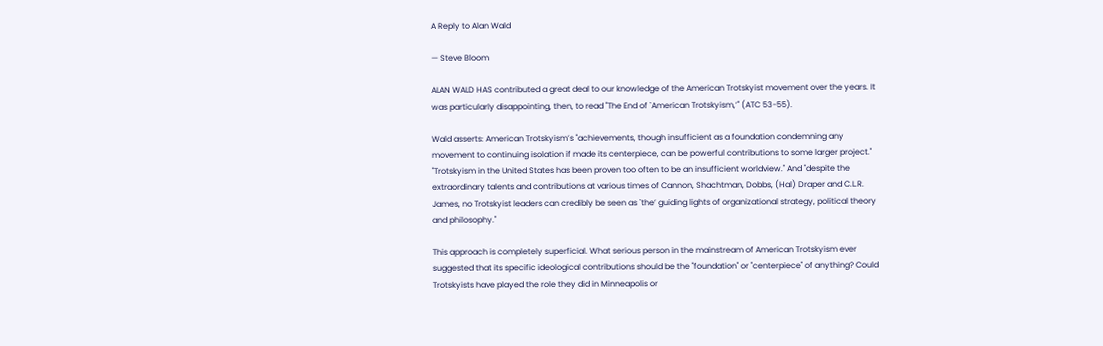A Reply to Alan Wald

— Steve Bloom

ALAN WALD HAS contributed a great deal to our knowledge of the American Trotskyist movement over the years. It was particularly disappointing, then, to read "The End of `American Trotskyism,’" (ATC 53-55).

Wald asserts: American Trotskyism’s "achievements, though insufficient as a foundation condemning any movement to continuing isolation if made its centerpiece, can be powerful contributions to some larger project." "Trotskyism in the United States has been proven too often to be an insufficient worldview." And "despite the extraordinary talents and contributions at various times of Cannon, Shachtman, Dobbs, (Hal) Draper and C.L.R. James, no Trotskyist leaders can credibly be seen as `the’ guiding lights of organizational strategy, political theory and philosophy."

This approach is completely superficial. What serious person in the mainstream of American Trotskyism ever suggested that its specific ideological contributions should be the "foundation" or "centerpiece" of anything? Could Trotskyists have played the role they did in Minneapolis or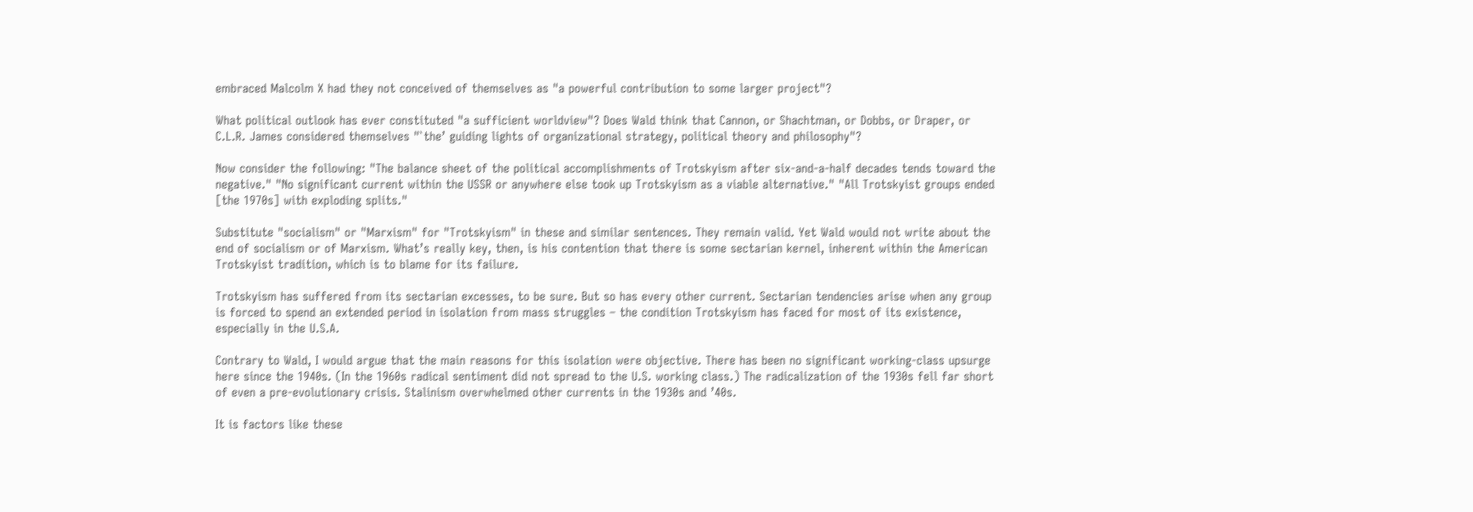embraced Malcolm X had they not conceived of themselves as "a powerful contribution to some larger project"?

What political outlook has ever constituted "a sufficient worldview"? Does Wald think that Cannon, or Shachtman, or Dobbs, or Draper, or C.L.R. James considered themselves "`the’ guiding lights of organizational strategy, political theory and philosophy"?

Now consider the following: "The balance sheet of the political accomplishments of Trotskyism after six-and-a-half decades tends toward the negative." "No significant current within the USSR or anywhere else took up Trotskyism as a viable alternative." "All Trotskyist groups ended [the 1970s] with exploding splits."

Substitute "socialism" or "Marxism" for "Trotskyism" in these and similar sentences. They remain valid. Yet Wald would not write about the end of socialism or of Marxism. What’s really key, then, is his contention that there is some sectarian kernel, inherent within the American Trotskyist tradition, which is to blame for its failure.

Trotskyism has suffered from its sectarian excesses, to be sure. But so has every other current. Sectarian tendencies arise when any group is forced to spend an extended period in isolation from mass struggles – the condition Trotskyism has faced for most of its existence, especially in the U.S.A.

Contrary to Wald, I would argue that the main reasons for this isolation were objective. There has been no significant working-class upsurge here since the 1940s. (In the 1960s radical sentiment did not spread to the U.S. working class.) The radicalization of the 1930s fell far short of even a pre-evolutionary crisis. Stalinism overwhelmed other currents in the 1930s and ’40s.

It is factors like these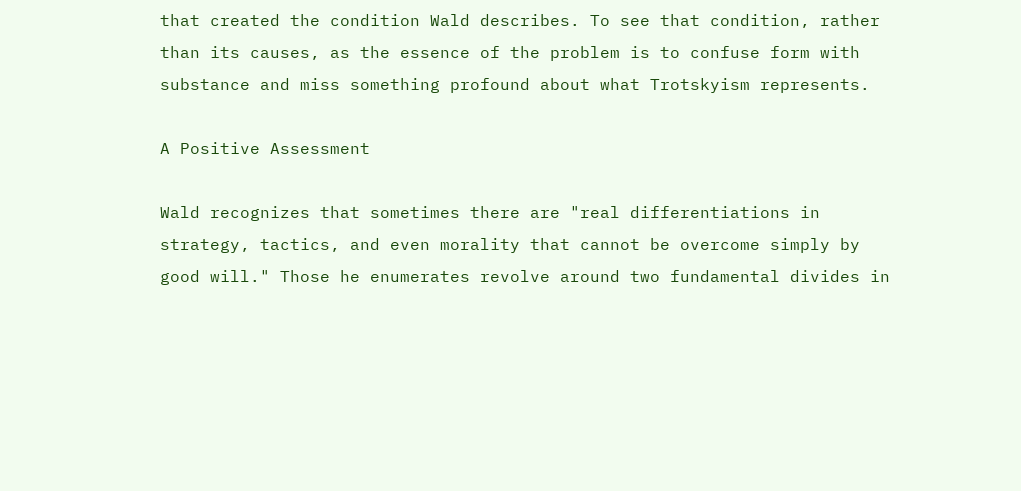that created the condition Wald describes. To see that condition, rather than its causes, as the essence of the problem is to confuse form with substance and miss something profound about what Trotskyism represents.

A Positive Assessment

Wald recognizes that sometimes there are "real differentiations in strategy, tactics, and even morality that cannot be overcome simply by good will." Those he enumerates revolve around two fundamental divides in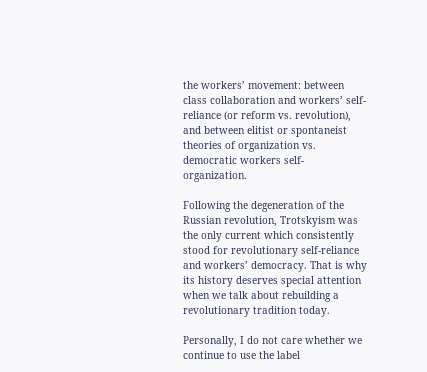the workers’ movement: between class collaboration and workers’ self-reliance (or reform vs. revolution), and between elitist or spontaneist theories of organization vs. democratic workers self-organization.

Following the degeneration of the Russian revolution, Trotskyism was the only current which consistently stood for revolutionary self-reliance and workers’ democracy. That is why its history deserves special attention when we talk about rebuilding a revolutionary tradition today.

Personally, I do not care whether we continue to use the label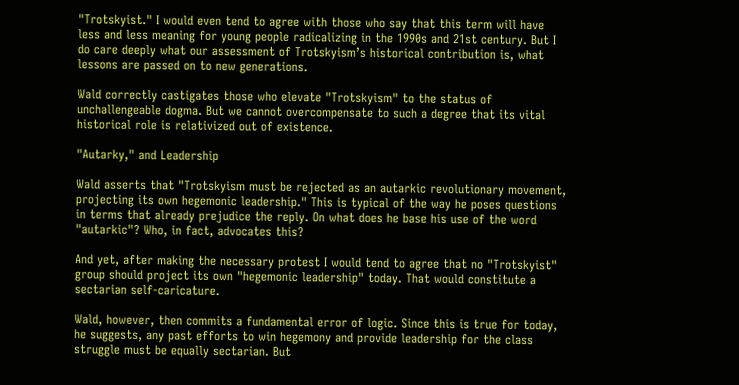"Trotskyist." I would even tend to agree with those who say that this term will have less and less meaning for young people radicalizing in the 1990s and 21st century. But I do care deeply what our assessment of Trotskyism’s historical contribution is, what lessons are passed on to new generations.

Wald correctly castigates those who elevate "Trotskyism" to the status of unchallengeable dogma. But we cannot overcompensate to such a degree that its vital historical role is relativized out of existence.

"Autarky," and Leadership

Wald asserts that "Trotskyism must be rejected as an autarkic revolutionary movement, projecting its own hegemonic leadership." This is typical of the way he poses questions in terms that already prejudice the reply. On what does he base his use of the word "autarkic"? Who, in fact, advocates this?

And yet, after making the necessary protest I would tend to agree that no "Trotskyist" group should project its own "hegemonic leadership" today. That would constitute a sectarian self-caricature.

Wald, however, then commits a fundamental error of logic. Since this is true for today, he suggests, any past efforts to win hegemony and provide leadership for the class struggle must be equally sectarian. But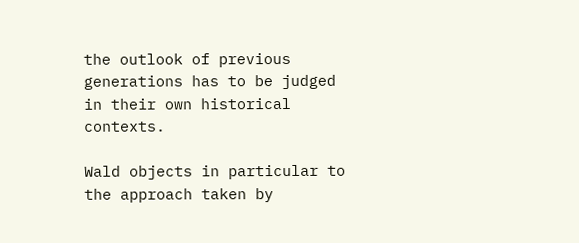the outlook of previous generations has to be judged in their own historical contexts.

Wald objects in particular to the approach taken by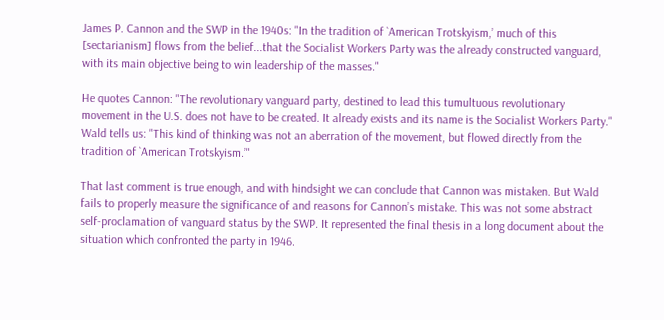James P. Cannon and the SWP in the 1940s: "In the tradition of `American Trotskyism,’ much of this [sectarianism] flows from the belief...that the Socialist Workers Party was the already constructed vanguard, with its main objective being to win leadership of the masses."

He quotes Cannon: "The revolutionary vanguard party, destined to lead this tumultuous revolutionary movement in the U.S. does not have to be created. It already exists and its name is the Socialist Workers Party." Wald tells us: "This kind of thinking was not an aberration of the movement, but flowed directly from the tradition of `American Trotskyism.’"

That last comment is true enough, and with hindsight we can conclude that Cannon was mistaken. But Wald fails to properly measure the significance of and reasons for Cannon’s mistake. This was not some abstract self-proclamation of vanguard status by the SWP. It represented the final thesis in a long document about the situation which confronted the party in 1946.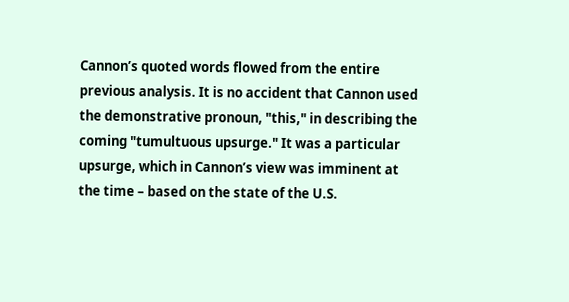Cannon’s quoted words flowed from the entire previous analysis. It is no accident that Cannon used the demonstrative pronoun, "this," in describing the coming "tumultuous upsurge." It was a particular upsurge, which in Cannon’s view was imminent at the time – based on the state of the U.S.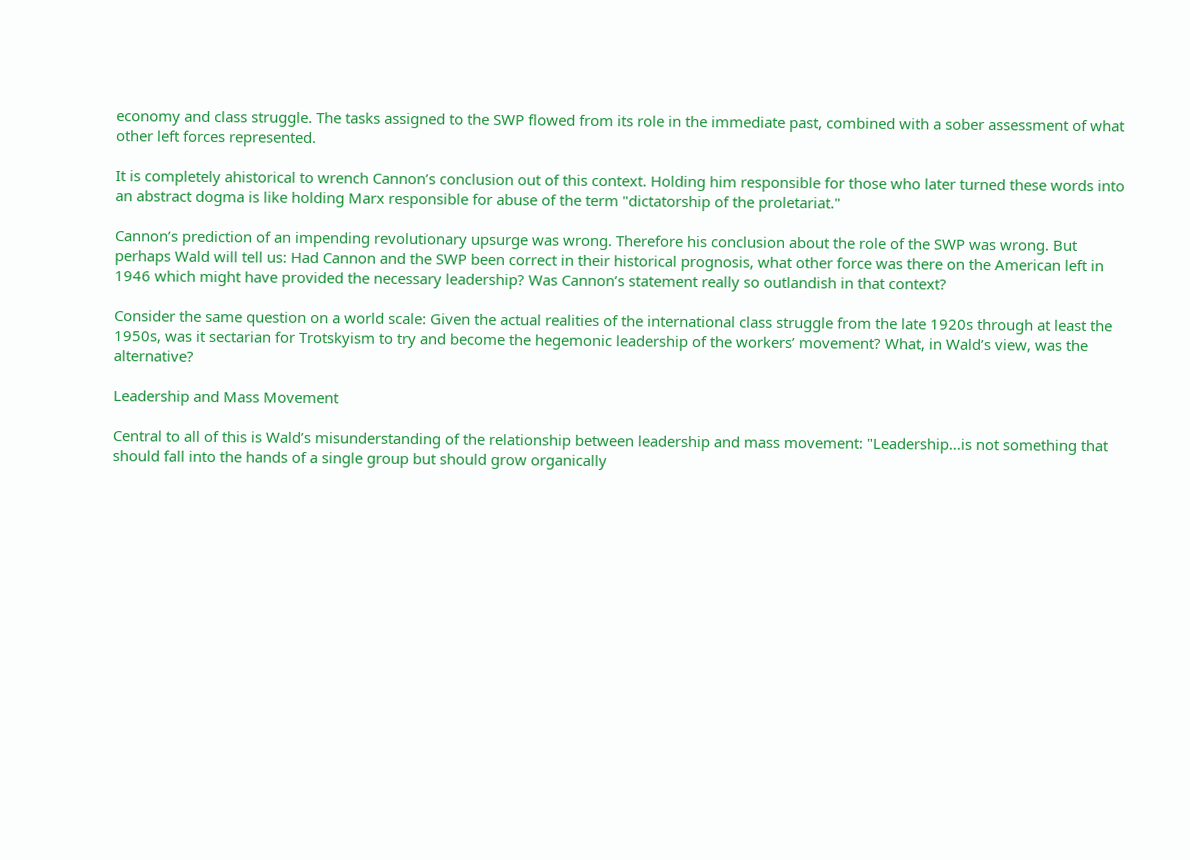economy and class struggle. The tasks assigned to the SWP flowed from its role in the immediate past, combined with a sober assessment of what other left forces represented.

It is completely ahistorical to wrench Cannon’s conclusion out of this context. Holding him responsible for those who later turned these words into an abstract dogma is like holding Marx responsible for abuse of the term "dictatorship of the proletariat."

Cannon’s prediction of an impending revolutionary upsurge was wrong. Therefore his conclusion about the role of the SWP was wrong. But perhaps Wald will tell us: Had Cannon and the SWP been correct in their historical prognosis, what other force was there on the American left in 1946 which might have provided the necessary leadership? Was Cannon’s statement really so outlandish in that context?

Consider the same question on a world scale: Given the actual realities of the international class struggle from the late 1920s through at least the 1950s, was it sectarian for Trotskyism to try and become the hegemonic leadership of the workers’ movement? What, in Wald’s view, was the alternative?

Leadership and Mass Movement

Central to all of this is Wald’s misunderstanding of the relationship between leadership and mass movement: "Leadership...is not something that should fall into the hands of a single group but should grow organically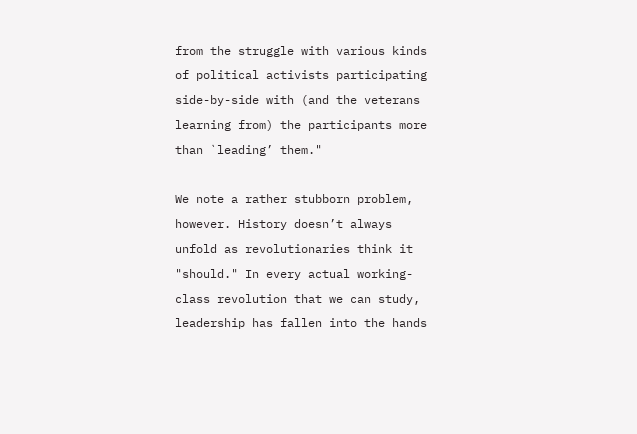from the struggle with various kinds of political activists participating side-by-side with (and the veterans learning from) the participants more than `leading’ them."

We note a rather stubborn problem, however. History doesn’t always unfold as revolutionaries think it "should." In every actual working-class revolution that we can study, leadership has fallen into the hands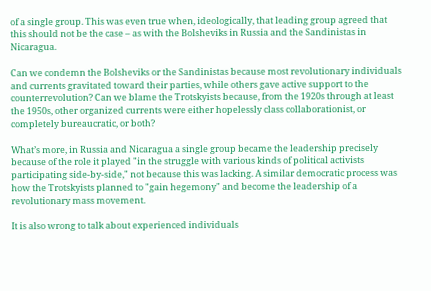of a single group. This was even true when, ideologically, that leading group agreed that this should not be the case – as with the Bolsheviks in Russia and the Sandinistas in Nicaragua.

Can we condemn the Bolsheviks or the Sandinistas because most revolutionary individuals and currents gravitated toward their parties, while others gave active support to the counterrevolution? Can we blame the Trotskyists because, from the 1920s through at least the 1950s, other organized currents were either hopelessly class collaborationist, or completely bureaucratic, or both?

What’s more, in Russia and Nicaragua a single group became the leadership precisely because of the role it played "in the struggle with various kinds of political activists participating side-by-side," not because this was lacking. A similar democratic process was how the Trotskyists planned to "gain hegemony" and become the leadership of a revolutionary mass movement.

It is also wrong to talk about experienced individuals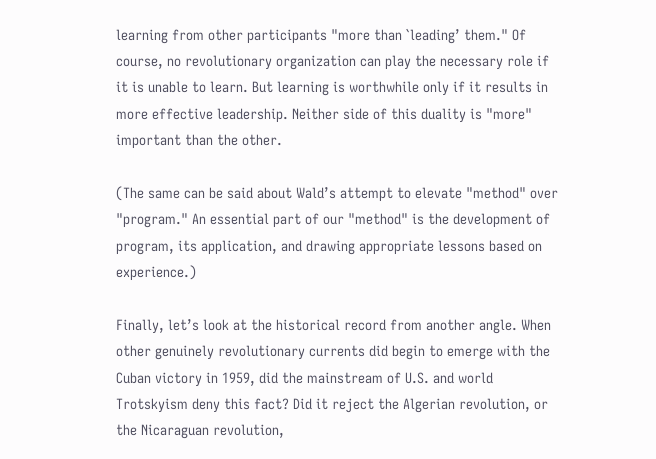learning from other participants "more than `leading’ them." Of course, no revolutionary organization can play the necessary role if it is unable to learn. But learning is worthwhile only if it results in more effective leadership. Neither side of this duality is "more" important than the other.

(The same can be said about Wald’s attempt to elevate "method" over "program." An essential part of our "method" is the development of program, its application, and drawing appropriate lessons based on experience.)

Finally, let’s look at the historical record from another angle. When other genuinely revolutionary currents did begin to emerge with the Cuban victory in 1959, did the mainstream of U.S. and world Trotskyism deny this fact? Did it reject the Algerian revolution, or the Nicaraguan revolution,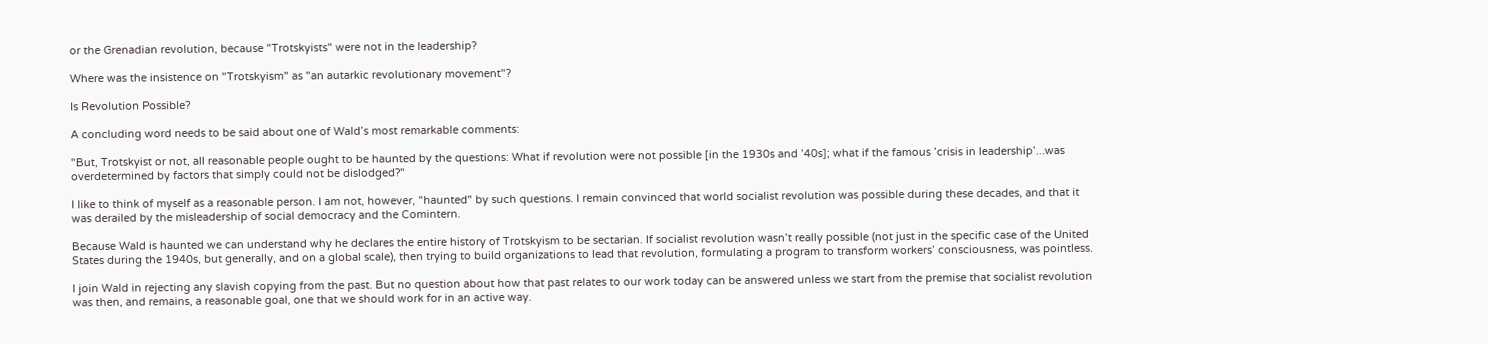or the Grenadian revolution, because "Trotskyists" were not in the leadership?

Where was the insistence on "Trotskyism" as "an autarkic revolutionary movement"?

Is Revolution Possible?

A concluding word needs to be said about one of Wald’s most remarkable comments:

"But, Trotskyist or not, all reasonable people ought to be haunted by the questions: What if revolution were not possible [in the 1930s and ’40s]; what if the famous ’crisis in leadership’...was overdetermined by factors that simply could not be dislodged?"

I like to think of myself as a reasonable person. I am not, however, "haunted" by such questions. I remain convinced that world socialist revolution was possible during these decades, and that it was derailed by the misleadership of social democracy and the Comintern.

Because Wald is haunted we can understand why he declares the entire history of Trotskyism to be sectarian. If socialist revolution wasn’t really possible (not just in the specific case of the United States during the 1940s, but generally, and on a global scale), then trying to build organizations to lead that revolution, formulating a program to transform workers’ consciousness, was pointless.

I join Wald in rejecting any slavish copying from the past. But no question about how that past relates to our work today can be answered unless we start from the premise that socialist revolution was then, and remains, a reasonable goal, one that we should work for in an active way.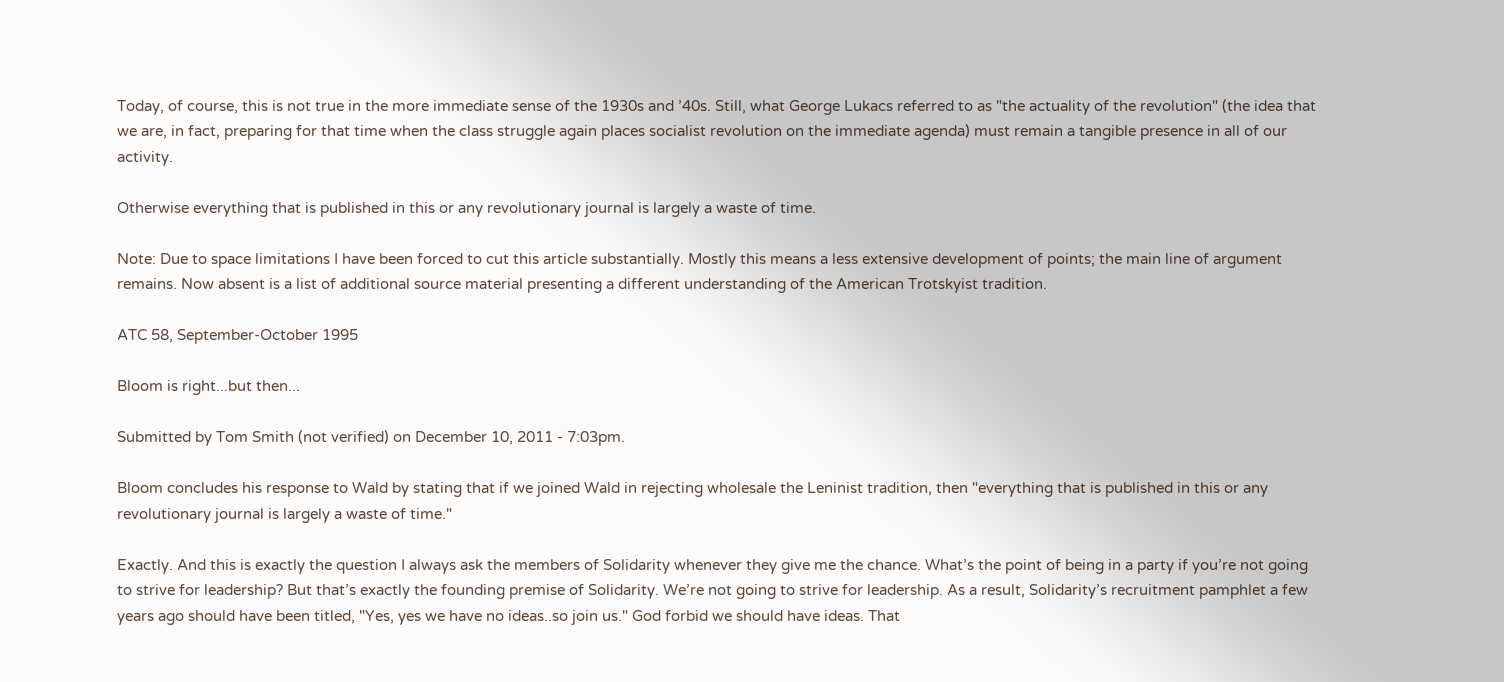Today, of course, this is not true in the more immediate sense of the 1930s and ’40s. Still, what George Lukacs referred to as "the actuality of the revolution" (the idea that we are, in fact, preparing for that time when the class struggle again places socialist revolution on the immediate agenda) must remain a tangible presence in all of our activity.

Otherwise everything that is published in this or any revolutionary journal is largely a waste of time.

Note: Due to space limitations I have been forced to cut this article substantially. Mostly this means a less extensive development of points; the main line of argument remains. Now absent is a list of additional source material presenting a different understanding of the American Trotskyist tradition.

ATC 58, September-October 1995

Bloom is right...but then...

Submitted by Tom Smith (not verified) on December 10, 2011 - 7:03pm.

Bloom concludes his response to Wald by stating that if we joined Wald in rejecting wholesale the Leninist tradition, then "everything that is published in this or any revolutionary journal is largely a waste of time."

Exactly. And this is exactly the question I always ask the members of Solidarity whenever they give me the chance. What’s the point of being in a party if you’re not going to strive for leadership? But that’s exactly the founding premise of Solidarity. We’re not going to strive for leadership. As a result, Solidarity’s recruitment pamphlet a few years ago should have been titled, "Yes, yes we have no ideas..so join us." God forbid we should have ideas. That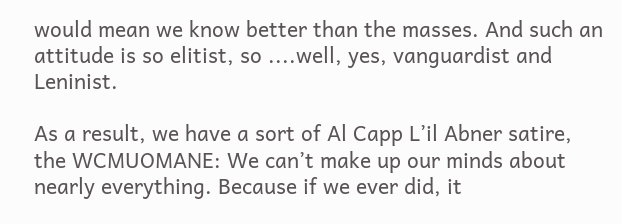would mean we know better than the masses. And such an attitude is so elitist, so ....well, yes, vanguardist and Leninist.

As a result, we have a sort of Al Capp L’il Abner satire, the WCMUOMANE: We can’t make up our minds about nearly everything. Because if we ever did, it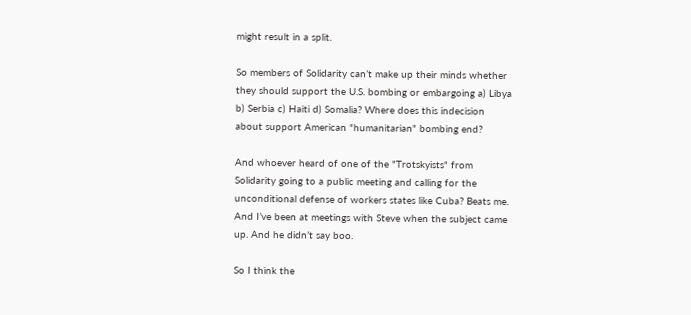might result in a split.

So members of Solidarity can’t make up their minds whether they should support the U.S. bombing or embargoing a) Libya b) Serbia c) Haiti d) Somalia? Where does this indecision about support American "humanitarian" bombing end?

And whoever heard of one of the "Trotskyists" from Solidarity going to a public meeting and calling for the unconditional defense of workers states like Cuba? Beats me. And I’ve been at meetings with Steve when the subject came up. And he didn’t say boo.

So I think the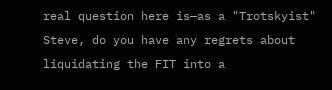real question here is—as a "Trotskyist" Steve, do you have any regrets about liquidating the FIT into a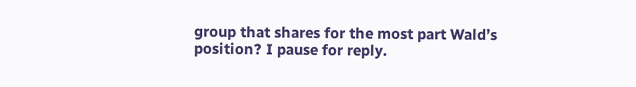group that shares for the most part Wald’s position? I pause for reply.